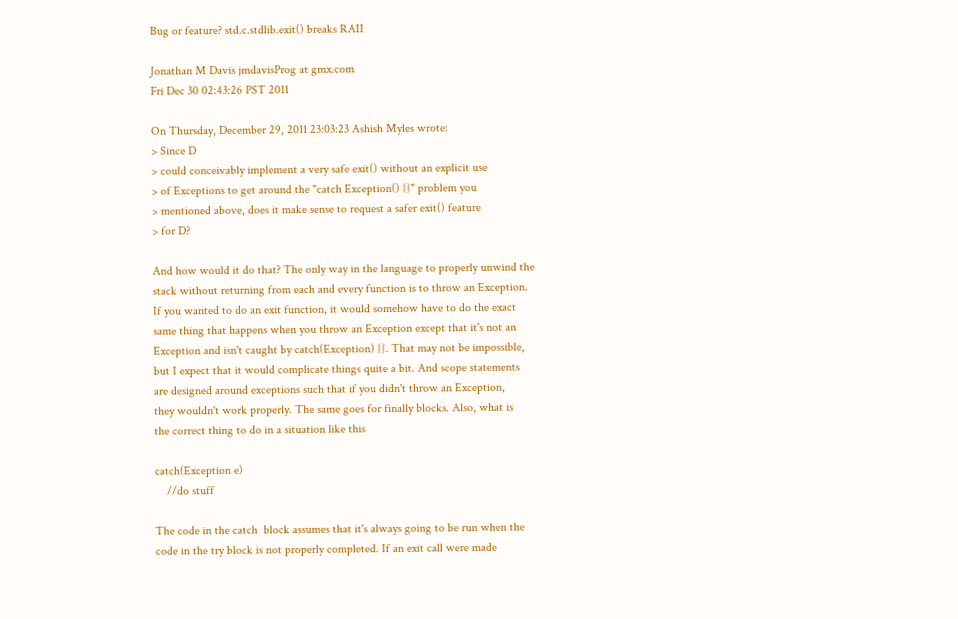Bug or feature? std.c.stdlib.exit() breaks RAII

Jonathan M Davis jmdavisProg at gmx.com
Fri Dec 30 02:43:26 PST 2011

On Thursday, December 29, 2011 23:03:23 Ashish Myles wrote:
> Since D
> could conceivably implement a very safe exit() without an explicit use
> of Exceptions to get around the "catch Exception() {}" problem you
> mentioned above, does it make sense to request a safer exit() feature
> for D?

And how would it do that? The only way in the language to properly unwind the
stack without returning from each and every function is to throw an Exception.
If you wanted to do an exit function, it would somehow have to do the exact
same thing that happens when you throw an Exception except that it's not an
Exception and isn't caught by catch(Exception) {}. That may not be impossible,
but I expect that it would complicate things quite a bit. And scope statements
are designed around exceptions such that if you didn't throw an Exception,
they wouldn't work properly. The same goes for finally blocks. Also, what is
the correct thing to do in a situation like this

catch(Exception e)
    //do stuff

The code in the catch  block assumes that it's always going to be run when the
code in the try block is not properly completed. If an exit call were made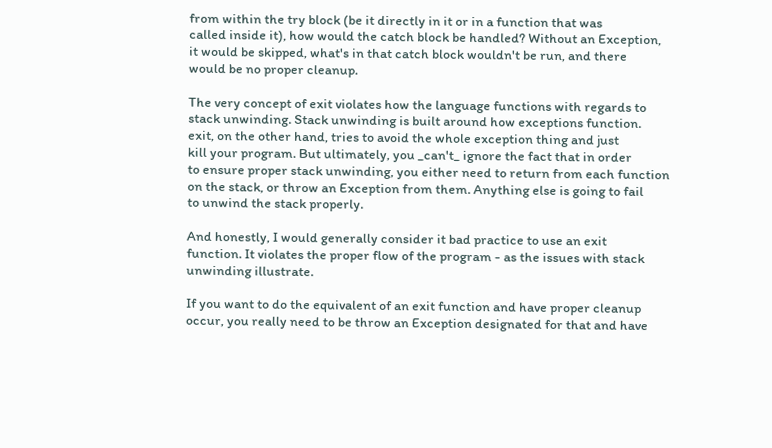from within the try block (be it directly in it or in a function that was
called inside it), how would the catch block be handled? Without an Exception,
it would be skipped, what's in that catch block wouldn't be run, and there
would be no proper cleanup.

The very concept of exit violates how the language functions with regards to
stack unwinding. Stack unwinding is built around how exceptions function.
exit, on the other hand, tries to avoid the whole exception thing and just
kill your program. But ultimately, you _can't_ ignore the fact that in order
to ensure proper stack unwinding, you either need to return from each function
on the stack, or throw an Exception from them. Anything else is going to fail
to unwind the stack properly.

And honestly, I would generally consider it bad practice to use an exit
function. It violates the proper flow of the program - as the issues with stack
unwinding illustrate.

If you want to do the equivalent of an exit function and have proper cleanup
occur, you really need to be throw an Exception designated for that and have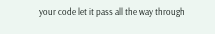your code let it pass all the way through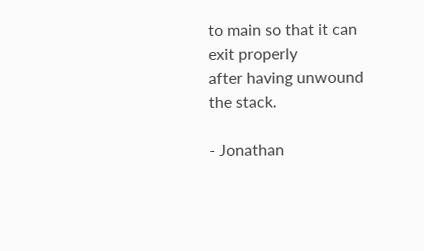to main so that it can exit properly
after having unwound the stack.

- Jonathan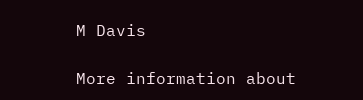M Davis

More information about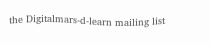the Digitalmars-d-learn mailing list